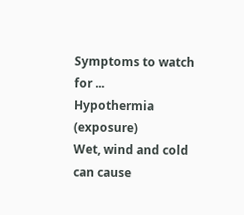Symptoms to watch for ...
Hypothermia (exposure)
Wet, wind and cold can cause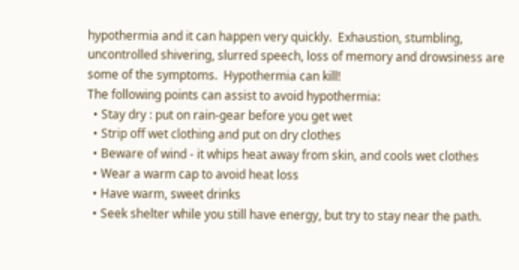hypothermia and it can happen very quickly.  Exhaustion, stumbling, uncontrolled shivering, slurred speech, loss of memory and drowsiness are some of the symptoms.  Hypothermia can kill!
The following points can assist to avoid hypothermia:
  • Stay dry : put on rain-gear before you get wet
  • Strip off wet clothing and put on dry clothes
  • Beware of wind - it whips heat away from skin, and cools wet clothes
  • Wear a warm cap to avoid heat loss
  • Have warm, sweet drinks
  • Seek shelter while you still have energy, but try to stay near the path.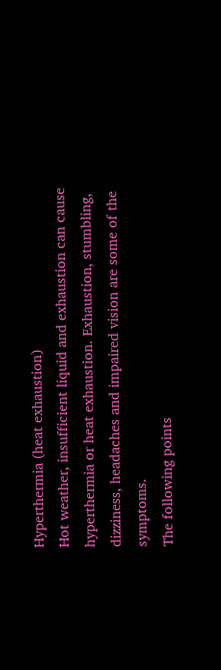Hyperthermia (heat exhaustion)
Hot weather, insufficient liquid and exhaustion can cause hyperthermia or heat exhaustion. Exhaustion, stumbling, dizziness, headaches and impaired vision are some of the symptoms.
The following points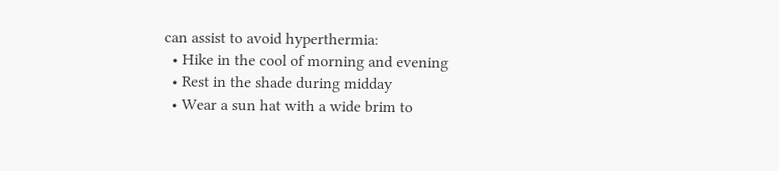can assist to avoid hyperthermia:
  • Hike in the cool of morning and evening
  • Rest in the shade during midday
  • Wear a sun hat with a wide brim to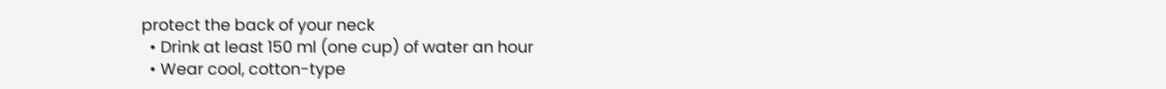protect the back of your neck
  • Drink at least 150 ml (one cup) of water an hour
  • Wear cool, cotton-type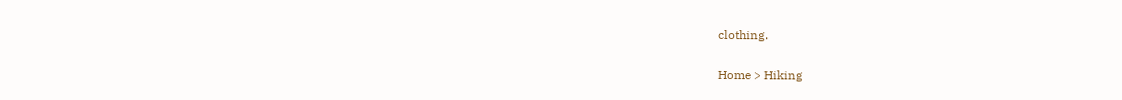clothing.

Home > Hiking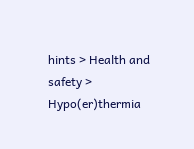hints > Health and safety > Hypo(er)thermia